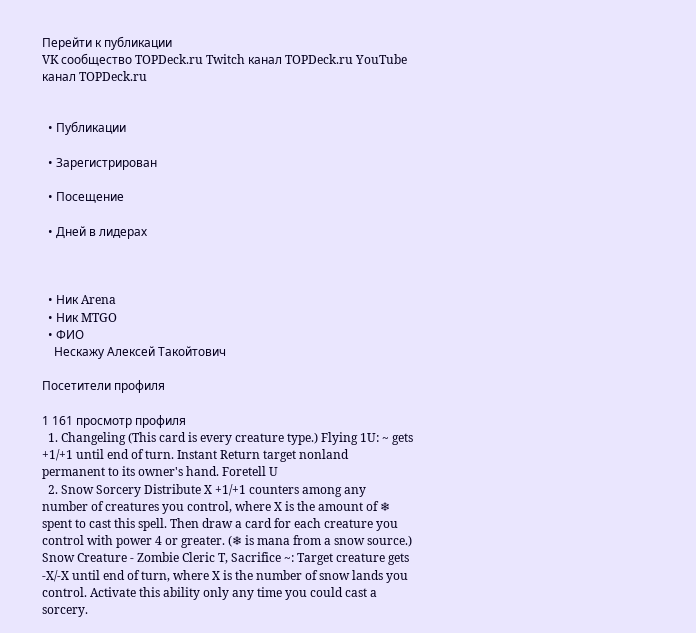Перейти к публикации
VK сообщество TOPDeck.ru Twitch канал TOPDeck.ru YouTube канал TOPDeck.ru


  • Публикации

  • Зарегистрирован

  • Посещение

  • Дней в лидерах



  • Ник Arena
  • Ник MTGO
  • ФИО
    Нескажу Алексей Такойтович

Посетители профиля

1 161 просмотр профиля
  1. Changeling (This card is every creature type.) Flying 1U: ~ gets +1/+1 until end of turn. Instant Return target nonland permanent to its owner's hand. Foretell U
  2. Snow Sorcery Distribute X +1/+1 counters among any number of creatures you control, where X is the amount of ❄ spent to cast this spell. Then draw a card for each creature you control with power 4 or greater. (❄ is mana from a snow source.) Snow Creature - Zombie Cleric T, Sacrifice ~: Target creature gets -X/-X until end of turn, where X is the number of snow lands you control. Activate this ability only any time you could cast a sorcery.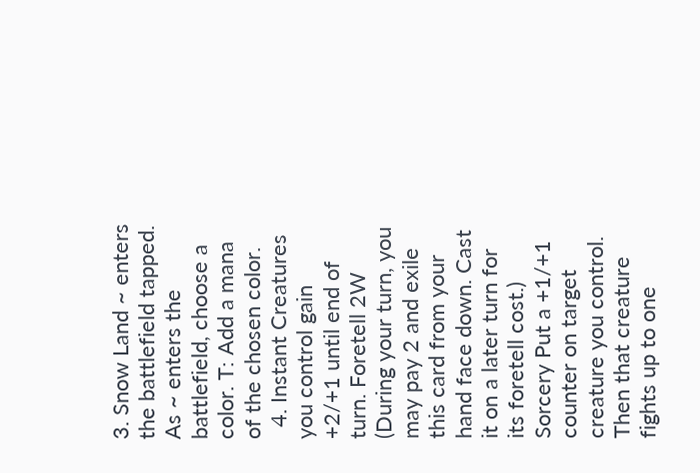3. Snow Land ~ enters the battlefield tapped. As ~ enters the battlefield, choose a color. T: Add a mana of the chosen color.
  4. Instant Creatures you control gain +2/+1 until end of turn. Foretell 2W (During your turn, you may pay 2 and exile this card from your hand face down. Cast it on a later turn for its foretell cost.) Sorcery Put a +1/+1 counter on target creature you control. Then that creature fights up to one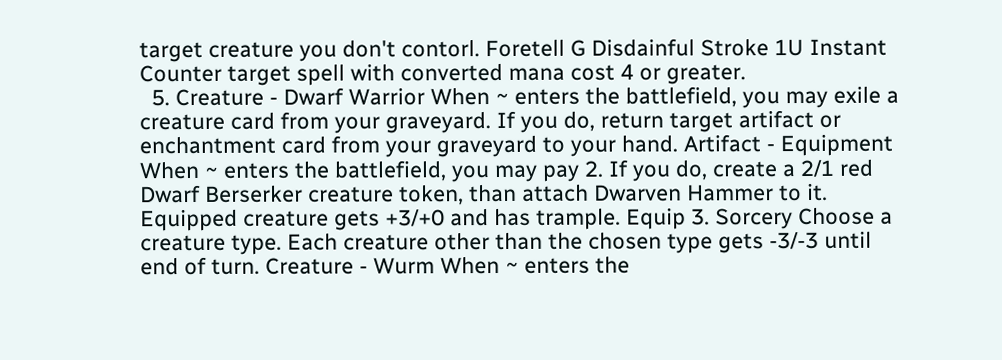target creature you don't contorl. Foretell G Disdainful Stroke 1U Instant Counter target spell with converted mana cost 4 or greater.
  5. Creature - Dwarf Warrior When ~ enters the battlefield, you may exile a creature card from your graveyard. If you do, return target artifact or enchantment card from your graveyard to your hand. Artifact - Equipment When ~ enters the battlefield, you may pay 2. If you do, create a 2/1 red Dwarf Berserker creature token, than attach Dwarven Hammer to it. Equipped creature gets +3/+0 and has trample. Equip 3. Sorcery Choose a creature type. Each creature other than the chosen type gets -3/-3 until end of turn. Creature - Wurm When ~ enters the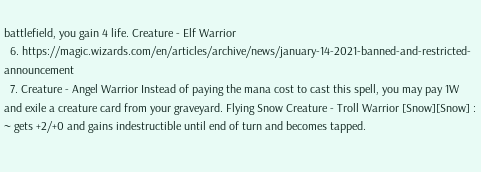battlefield, you gain 4 life. Creature - Elf Warrior
  6. https://magic.wizards.com/en/articles/archive/news/january-14-2021-banned-and-restricted-announcement
  7. Creature - Angel Warrior Instead of paying the mana cost to cast this spell, you may pay 1W and exile a creature card from your graveyard. Flying Snow Creature - Troll Warrior [Snow][Snow] : ~ gets +2/+0 and gains indestructible until end of turn and becomes tapped.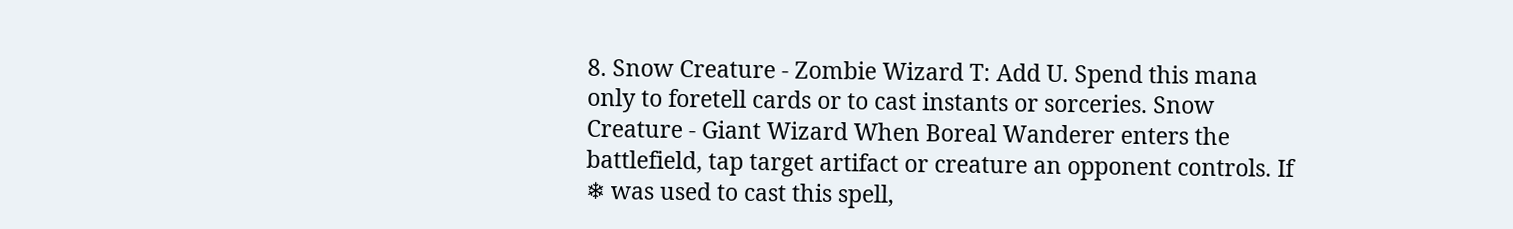8. Snow Creature - Zombie Wizard T: Add U. Spend this mana only to foretell cards or to cast instants or sorceries. Snow Creature - Giant Wizard When Boreal Wanderer enters the battlefield, tap target artifact or creature an opponent controls. If ❄ was used to cast this spell,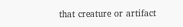that creature or artifact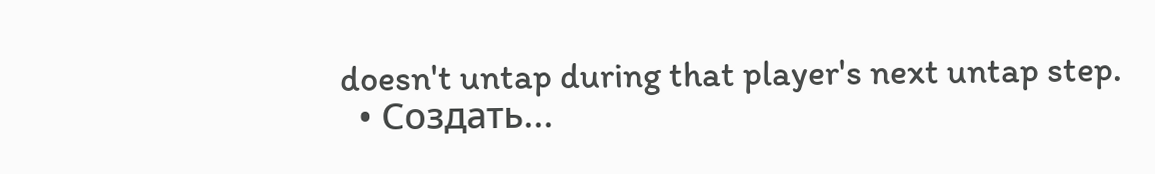doesn't untap during that player's next untap step.
  • Создать...